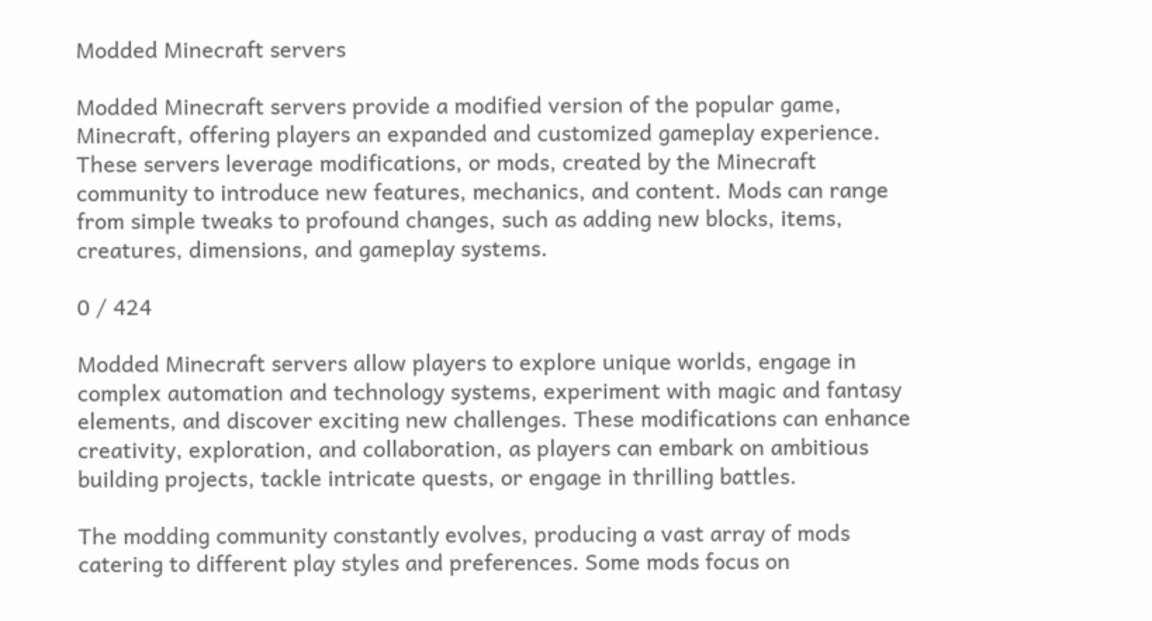Modded Minecraft servers

Modded Minecraft servers provide a modified version of the popular game, Minecraft, offering players an expanded and customized gameplay experience. These servers leverage modifications, or mods, created by the Minecraft community to introduce new features, mechanics, and content. Mods can range from simple tweaks to profound changes, such as adding new blocks, items, creatures, dimensions, and gameplay systems.

0 / 424

Modded Minecraft servers allow players to explore unique worlds, engage in complex automation and technology systems, experiment with magic and fantasy elements, and discover exciting new challenges. These modifications can enhance creativity, exploration, and collaboration, as players can embark on ambitious building projects, tackle intricate quests, or engage in thrilling battles.

The modding community constantly evolves, producing a vast array of mods catering to different play styles and preferences. Some mods focus on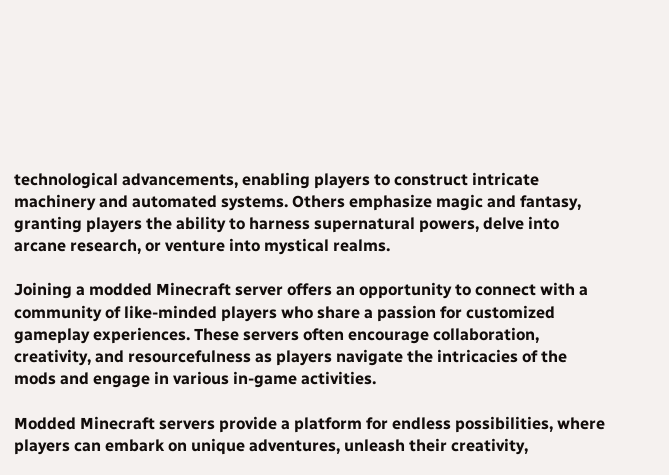technological advancements, enabling players to construct intricate machinery and automated systems. Others emphasize magic and fantasy, granting players the ability to harness supernatural powers, delve into arcane research, or venture into mystical realms.

Joining a modded Minecraft server offers an opportunity to connect with a community of like-minded players who share a passion for customized gameplay experiences. These servers often encourage collaboration, creativity, and resourcefulness as players navigate the intricacies of the mods and engage in various in-game activities.

Modded Minecraft servers provide a platform for endless possibilities, where players can embark on unique adventures, unleash their creativity,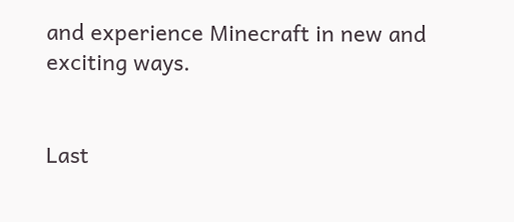and experience Minecraft in new and exciting ways.


Last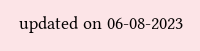updated on 06-08-2023